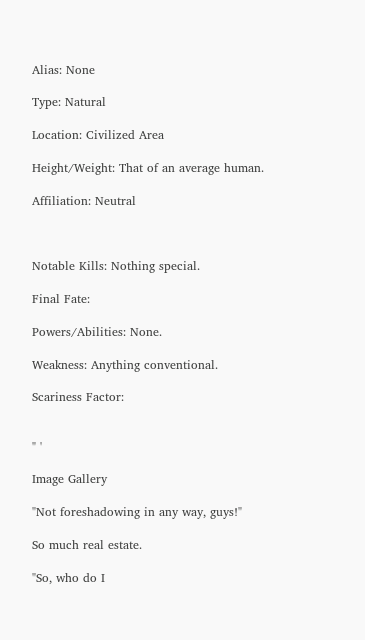Alias: None

Type: Natural

Location: Civilized Area

Height/Weight: That of an average human.

Affiliation: Neutral



Notable Kills: Nothing special.

Final Fate:

Powers/Abilities: None.

Weakness: Anything conventional.

Scariness Factor:


" '

Image Gallery

"Not foreshadowing in any way, guys!"

So much real estate.

"So, who do I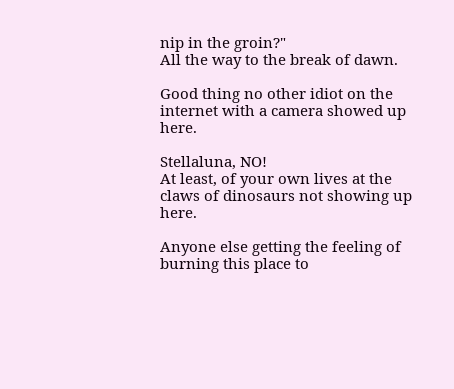nip in the groin?"
All the way to the break of dawn.

Good thing no other idiot on the internet with a camera showed up here.

Stellaluna, NO!
At least, of your own lives at the claws of dinosaurs not showing up here.

Anyone else getting the feeling of burning this place to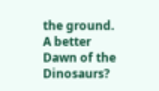the ground.
A better Dawn of the Dinosaurs?